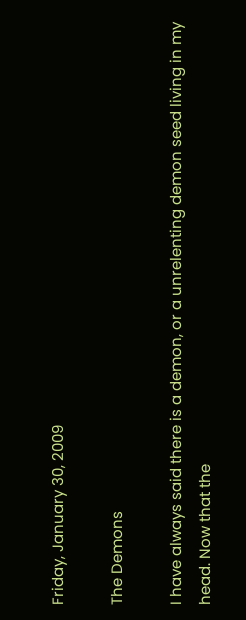Friday, January 30, 2009

The Demons

I have always said there is a demon, or a unrelenting demon seed living in my head. Now that the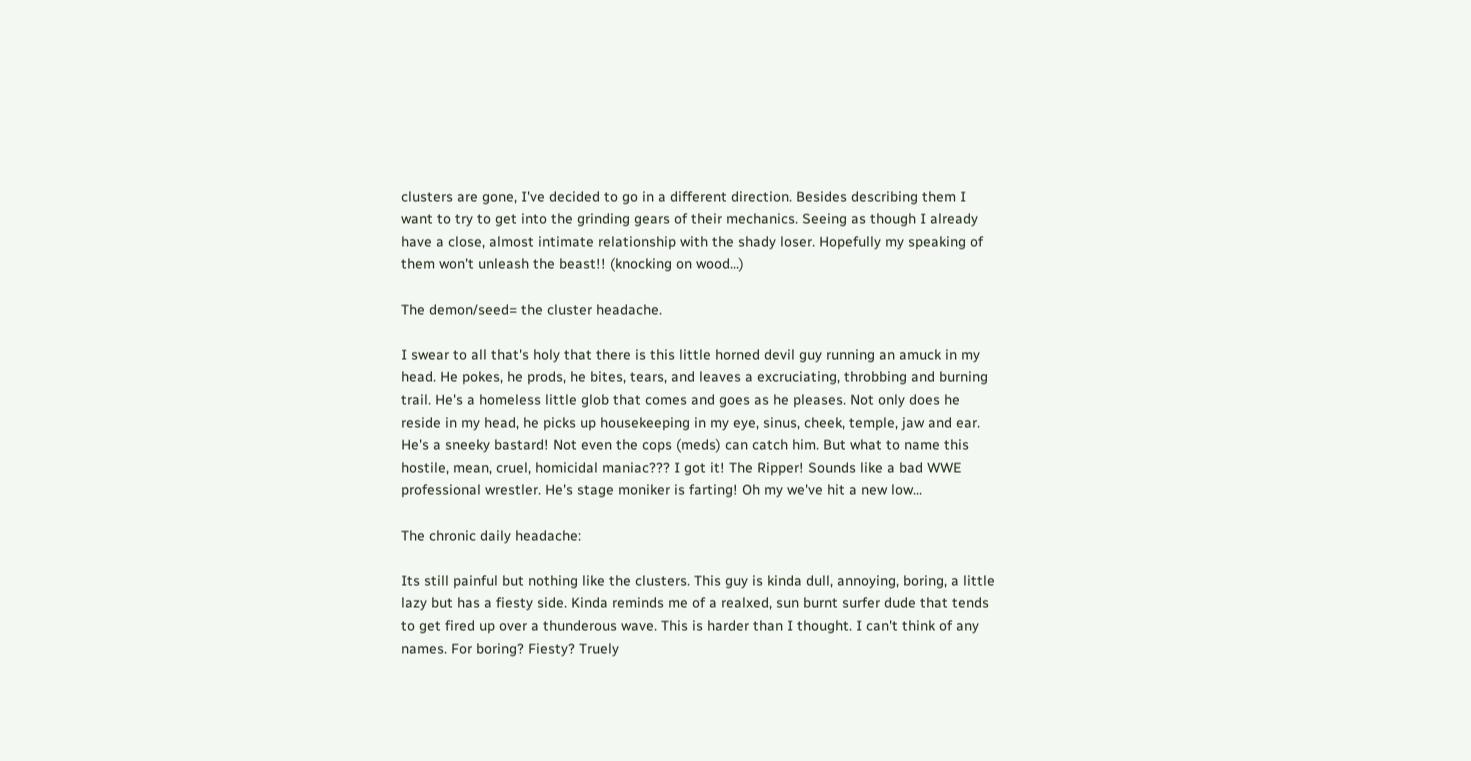clusters are gone, I've decided to go in a different direction. Besides describing them I want to try to get into the grinding gears of their mechanics. Seeing as though I already have a close, almost intimate relationship with the shady loser. Hopefully my speaking of them won't unleash the beast!! (knocking on wood...)

The demon/seed= the cluster headache.

I swear to all that's holy that there is this little horned devil guy running an amuck in my head. He pokes, he prods, he bites, tears, and leaves a excruciating, throbbing and burning trail. He's a homeless little glob that comes and goes as he pleases. Not only does he reside in my head, he picks up housekeeping in my eye, sinus, cheek, temple, jaw and ear. He's a sneeky bastard! Not even the cops (meds) can catch him. But what to name this hostile, mean, cruel, homicidal maniac??? I got it! The Ripper! Sounds like a bad WWE professional wrestler. He's stage moniker is farting! Oh my we've hit a new low...

The chronic daily headache:

Its still painful but nothing like the clusters. This guy is kinda dull, annoying, boring, a little lazy but has a fiesty side. Kinda reminds me of a realxed, sun burnt surfer dude that tends to get fired up over a thunderous wave. This is harder than I thought. I can't think of any names. For boring? Fiesty? Truely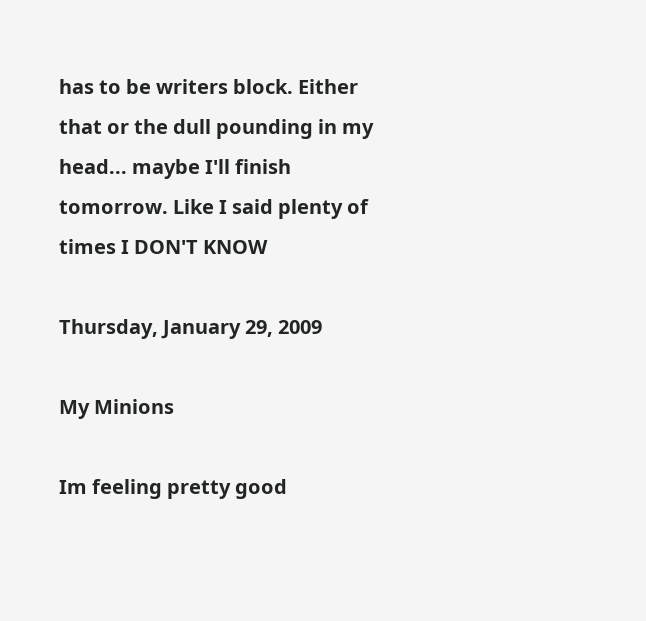has to be writers block. Either that or the dull pounding in my head... maybe I'll finish tomorrow. Like I said plenty of times I DON'T KNOW

Thursday, January 29, 2009

My Minions

Im feeling pretty good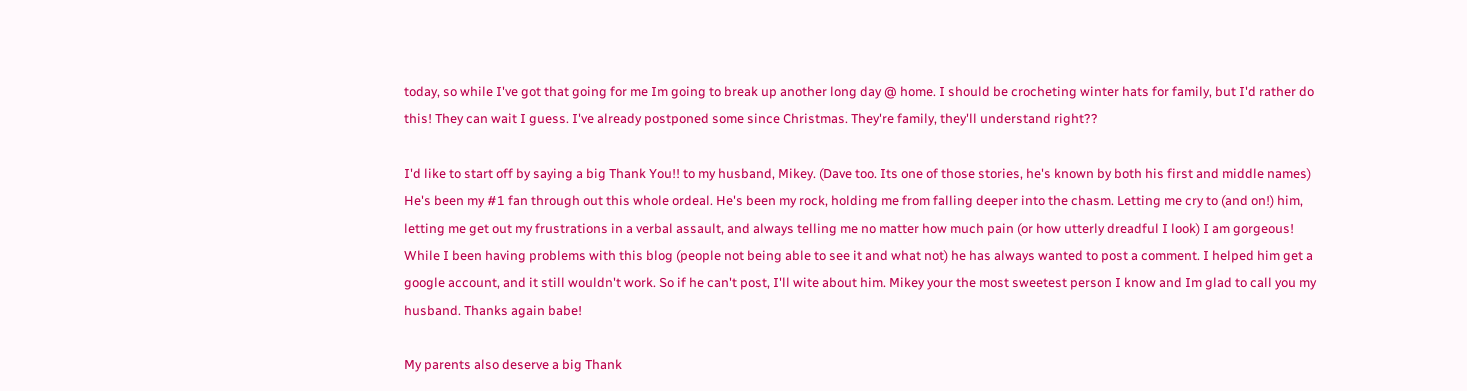today, so while I've got that going for me Im going to break up another long day @ home. I should be crocheting winter hats for family, but I'd rather do this! They can wait I guess. I've already postponed some since Christmas. They're family, they'll understand right??

I'd like to start off by saying a big Thank You!! to my husband, Mikey. (Dave too. Its one of those stories, he's known by both his first and middle names) He's been my #1 fan through out this whole ordeal. He's been my rock, holding me from falling deeper into the chasm. Letting me cry to (and on!) him, letting me get out my frustrations in a verbal assault, and always telling me no matter how much pain (or how utterly dreadful I look) I am gorgeous! While I been having problems with this blog (people not being able to see it and what not) he has always wanted to post a comment. I helped him get a google account, and it still wouldn't work. So if he can't post, I'll wite about him. Mikey your the most sweetest person I know and Im glad to call you my husband. Thanks again babe!

My parents also deserve a big Thank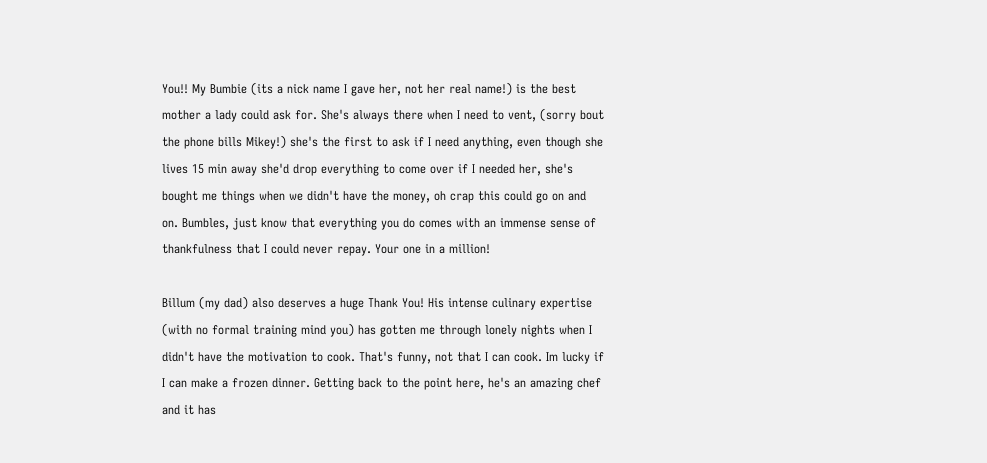You!! My Bumbie (its a nick name I gave her, not her real name!) is the best mother a lady could ask for. She's always there when I need to vent, (sorry bout the phone bills Mikey!) she's the first to ask if I need anything, even though she lives 15 min away she'd drop everything to come over if I needed her, she's bought me things when we didn't have the money, oh crap this could go on and on. Bumbles, just know that everything you do comes with an immense sense of thankfulness that I could never repay. Your one in a million!

Billum (my dad) also deserves a huge Thank You! His intense culinary expertise (with no formal training mind you) has gotten me through lonely nights when I didn't have the motivation to cook. That's funny, not that I can cook. Im lucky if I can make a frozen dinner. Getting back to the point here, he's an amazing chef and it has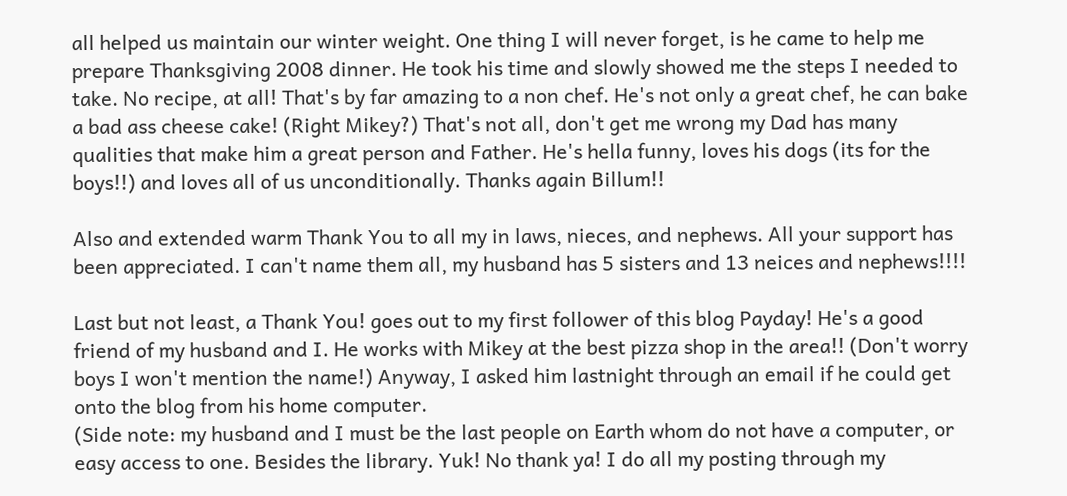all helped us maintain our winter weight. One thing I will never forget, is he came to help me prepare Thanksgiving 2008 dinner. He took his time and slowly showed me the steps I needed to take. No recipe, at all! That's by far amazing to a non chef. He's not only a great chef, he can bake a bad ass cheese cake! (Right Mikey?) That's not all, don't get me wrong my Dad has many qualities that make him a great person and Father. He's hella funny, loves his dogs (its for the boys!!) and loves all of us unconditionally. Thanks again Billum!!

Also and extended warm Thank You to all my in laws, nieces, and nephews. All your support has been appreciated. I can't name them all, my husband has 5 sisters and 13 neices and nephews!!!!

Last but not least, a Thank You! goes out to my first follower of this blog Payday! He's a good friend of my husband and I. He works with Mikey at the best pizza shop in the area!! (Don't worry boys I won't mention the name!) Anyway, I asked him lastnight through an email if he could get onto the blog from his home computer.
(Side note: my husband and I must be the last people on Earth whom do not have a computer, or easy access to one. Besides the library. Yuk! No thank ya! I do all my posting through my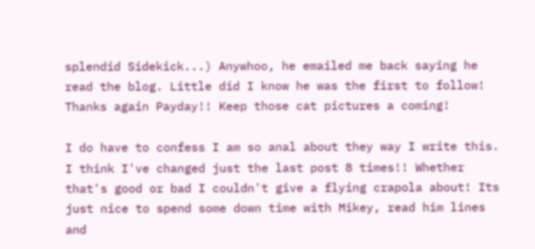splendid Sidekick...) Anywhoo, he emailed me back saying he read the blog. Little did I know he was the first to follow! Thanks again Payday!! Keep those cat pictures a coming!

I do have to confess I am so anal about they way I write this. I think I've changed just the last post 8 times!! Whether that's good or bad I couldn't give a flying crapola about! Its just nice to spend some down time with Mikey, read him lines and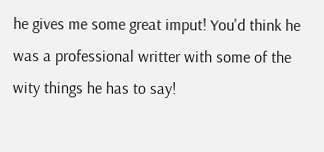he gives me some great imput! You'd think he was a professional writter with some of the wity things he has to say!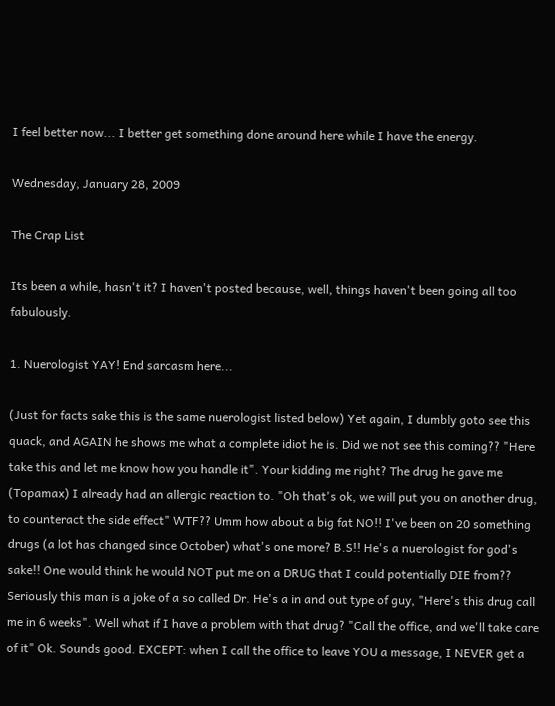I feel better now... I better get something done around here while I have the energy.

Wednesday, January 28, 2009

The Crap List

Its been a while, hasn't it? I haven't posted because, well, things haven't been going all too fabulously.

1. Nuerologist YAY! End sarcasm here...

(Just for facts sake this is the same nuerologist listed below) Yet again, I dumbly goto see this quack, and AGAIN he shows me what a complete idiot he is. Did we not see this coming?? "Here take this and let me know how you handle it". Your kidding me right? The drug he gave me (Topamax) I already had an allergic reaction to. "Oh that's ok, we will put you on another drug, to counteract the side effect" WTF?? Umm how about a big fat NO!! I've been on 20 something drugs (a lot has changed since October) what's one more? B.S!! He's a nuerologist for god's sake!! One would think he would NOT put me on a DRUG that I could potentially DIE from??
Seriously this man is a joke of a so called Dr. He's a in and out type of guy, "Here's this drug call me in 6 weeks". Well what if I have a problem with that drug? "Call the office, and we'll take care of it" Ok. Sounds good. EXCEPT: when I call the office to leave YOU a message, I NEVER get a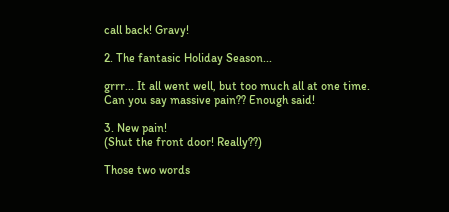call back! Gravy!

2. The fantasic Holiday Season...

grrr... It all went well, but too much all at one time. Can you say massive pain?? Enough said!

3. New pain!
(Shut the front door! Really??)

Those two words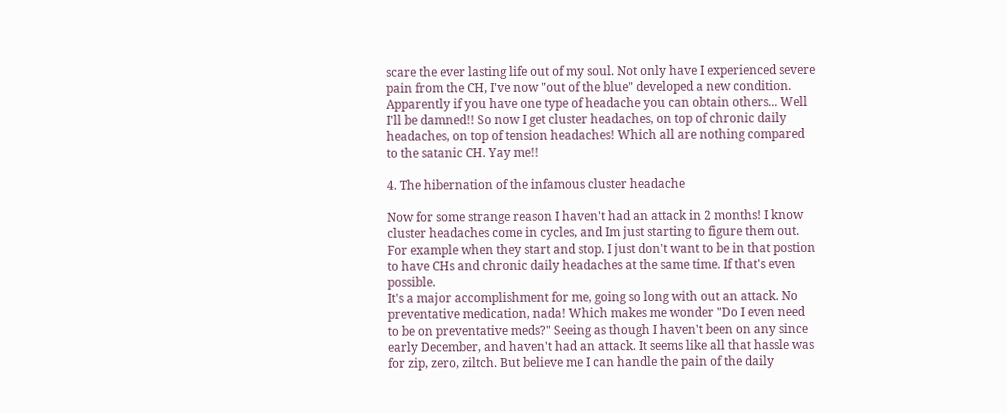scare the ever lasting life out of my soul. Not only have I experienced severe pain from the CH, I've now "out of the blue" developed a new condition. Apparently if you have one type of headache you can obtain others... Well I'll be damned!! So now I get cluster headaches, on top of chronic daily headaches, on top of tension headaches! Which all are nothing compared to the satanic CH. Yay me!!

4. The hibernation of the infamous cluster headache

Now for some strange reason I haven't had an attack in 2 months! I know cluster headaches come in cycles, and Im just starting to figure them out. For example when they start and stop. I just don't want to be in that postion to have CHs and chronic daily headaches at the same time. If that's even possible.
It's a major accomplishment for me, going so long with out an attack. No preventative medication, nada! Which makes me wonder "Do I even need to be on preventative meds?" Seeing as though I haven't been on any since early December, and haven't had an attack. It seems like all that hassle was for zip, zero, ziltch. But believe me I can handle the pain of the daily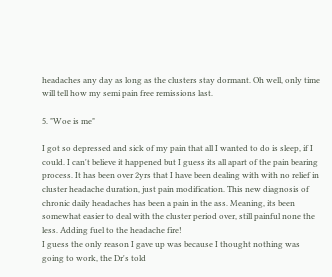headaches any day as long as the clusters stay dormant. Oh well, only time will tell how my semi pain free remissions last.

5. "Woe is me"

I got so depressed and sick of my pain that all I wanted to do is sleep, if I could. I can't believe it happened but I guess its all apart of the pain bearing process. It has been over 2yrs that I have been dealing with with no relief in cluster headache duration, just pain modification. This new diagnosis of chronic daily headaches has been a pain in the ass. Meaning, its been somewhat easier to deal with the cluster period over, still painful none the less. Adding fuel to the headache fire!
I guess the only reason I gave up was because I thought nothing was going to work, the Dr's told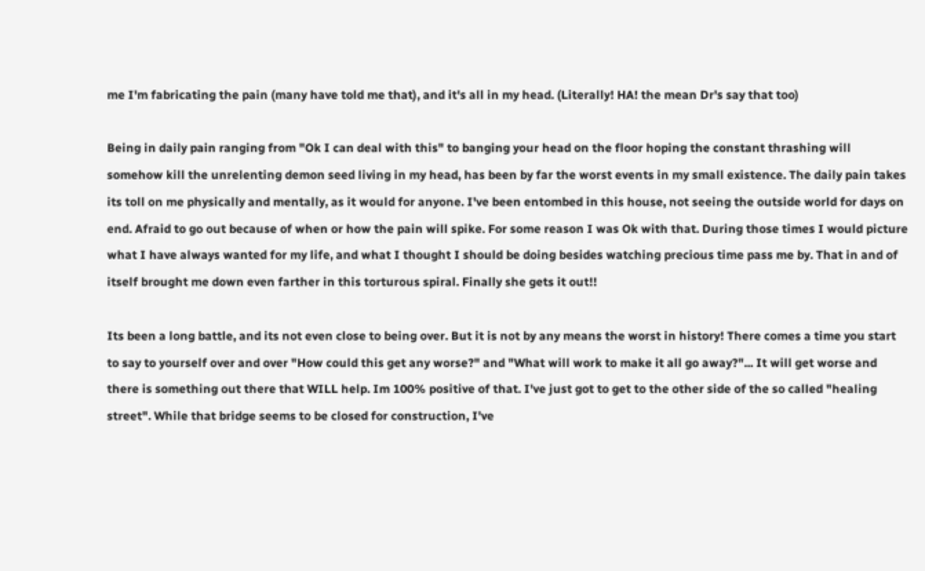me I'm fabricating the pain (many have told me that), and it's all in my head. (Literally! HA! the mean Dr's say that too)

Being in daily pain ranging from "Ok I can deal with this" to banging your head on the floor hoping the constant thrashing will somehow kill the unrelenting demon seed living in my head, has been by far the worst events in my small existence. The daily pain takes its toll on me physically and mentally, as it would for anyone. I've been entombed in this house, not seeing the outside world for days on end. Afraid to go out because of when or how the pain will spike. For some reason I was Ok with that. During those times I would picture what I have always wanted for my life, and what I thought I should be doing besides watching precious time pass me by. That in and of itself brought me down even farther in this torturous spiral. Finally she gets it out!!

Its been a long battle, and its not even close to being over. But it is not by any means the worst in history! There comes a time you start to say to yourself over and over "How could this get any worse?" and "What will work to make it all go away?"... It will get worse and there is something out there that WILL help. Im 100% positive of that. I've just got to get to the other side of the so called "healing street". While that bridge seems to be closed for construction, I've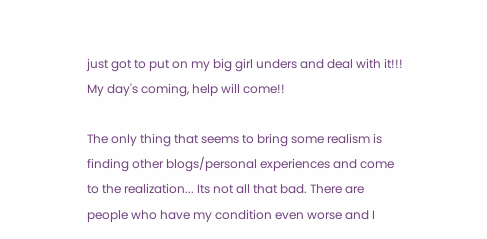just got to put on my big girl unders and deal with it!!! My day's coming, help will come!!

The only thing that seems to bring some realism is finding other blogs/personal experiences and come to the realization... Its not all that bad. There are people who have my condition even worse and I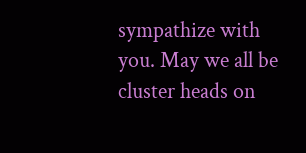sympathize with you. May we all be cluster heads on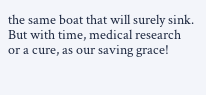the same boat that will surely sink. But with time, medical research or a cure, as our saving grace!